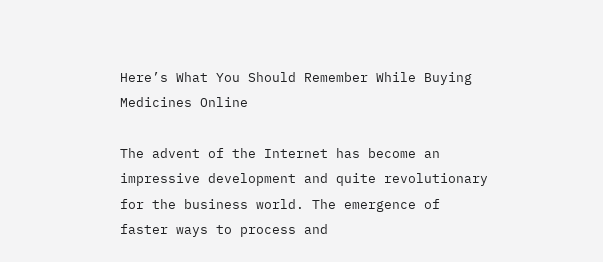Here’s What You Should Remember While Buying Medicines Online

The advent of the Internet has become an impressive development and quite revolutionary for the business world. The emergence of faster ways to process and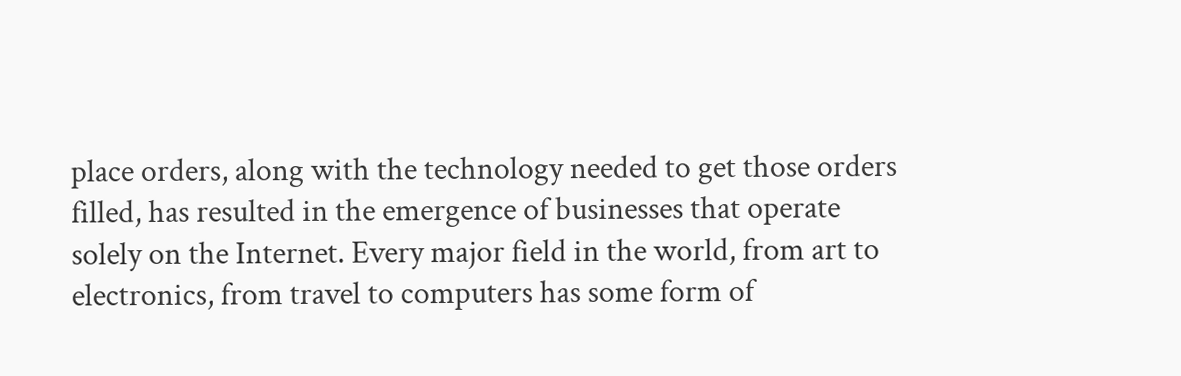place orders, along with the technology needed to get those orders filled, has resulted in the emergence of businesses that operate solely on the Internet. Every major field in the world, from art to electronics, from travel to computers has some form of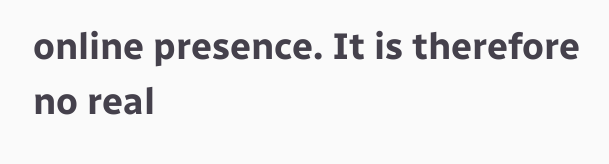online presence. It is therefore no real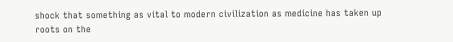shock that something as vital to modern civilization as medicine has taken up roots on the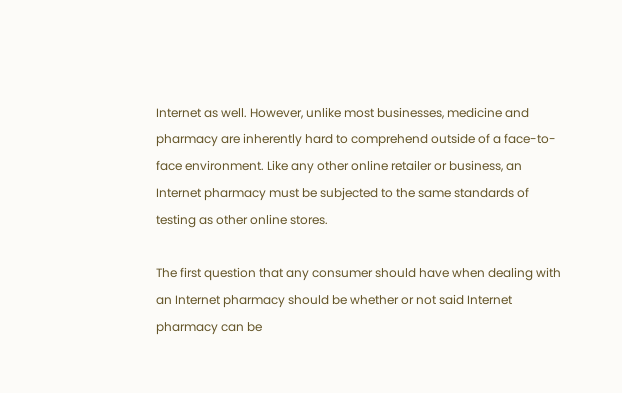Internet as well. However, unlike most businesses, medicine and pharmacy are inherently hard to comprehend outside of a face-to-face environment. Like any other online retailer or business, an Internet pharmacy must be subjected to the same standards of testing as other online stores.

The first question that any consumer should have when dealing with an Internet pharmacy should be whether or not said Internet pharmacy can be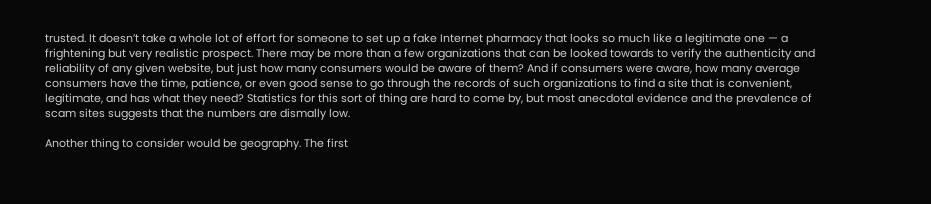trusted. It doesn’t take a whole lot of effort for someone to set up a fake Internet pharmacy that looks so much like a legitimate one — a frightening but very realistic prospect. There may be more than a few organizations that can be looked towards to verify the authenticity and reliability of any given website, but just how many consumers would be aware of them? And if consumers were aware, how many average consumers have the time, patience, or even good sense to go through the records of such organizations to find a site that is convenient, legitimate, and has what they need? Statistics for this sort of thing are hard to come by, but most anecdotal evidence and the prevalence of scam sites suggests that the numbers are dismally low.

Another thing to consider would be geography. The first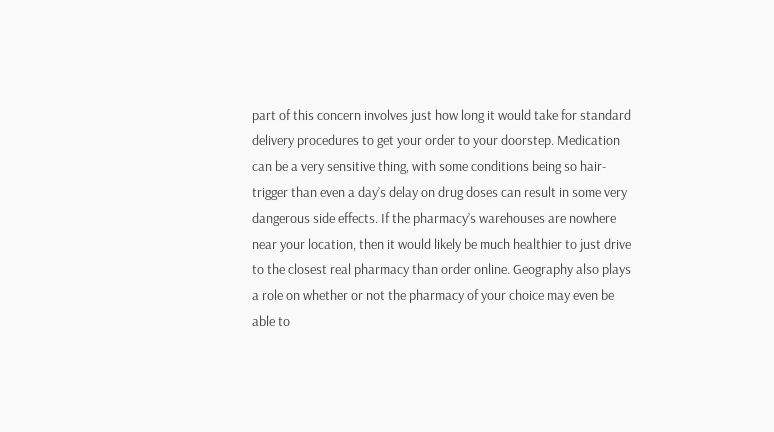part of this concern involves just how long it would take for standard delivery procedures to get your order to your doorstep. Medication can be a very sensitive thing, with some conditions being so hair-trigger than even a day’s delay on drug doses can result in some very dangerous side effects. If the pharmacy’s warehouses are nowhere near your location, then it would likely be much healthier to just drive to the closest real pharmacy than order online. Geography also plays a role on whether or not the pharmacy of your choice may even be able to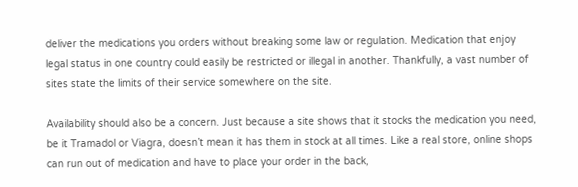deliver the medications you orders without breaking some law or regulation. Medication that enjoy legal status in one country could easily be restricted or illegal in another. Thankfully, a vast number of sites state the limits of their service somewhere on the site.

Availability should also be a concern. Just because a site shows that it stocks the medication you need, be it Tramadol or Viagra, doesn’t mean it has them in stock at all times. Like a real store, online shops can run out of medication and have to place your order in the back,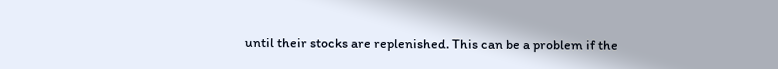until their stocks are replenished. This can be a problem if the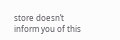store doesn’t inform you of this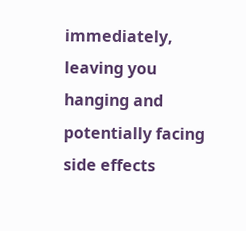immediately, leaving you hanging and potentially facing side effects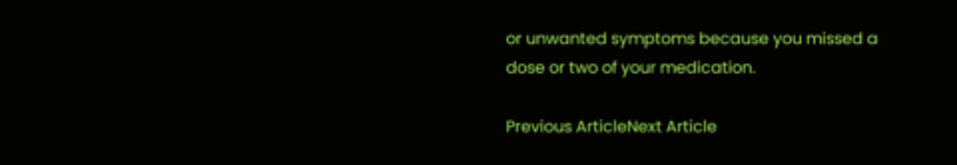or unwanted symptoms because you missed a dose or two of your medication.

Previous ArticleNext Article